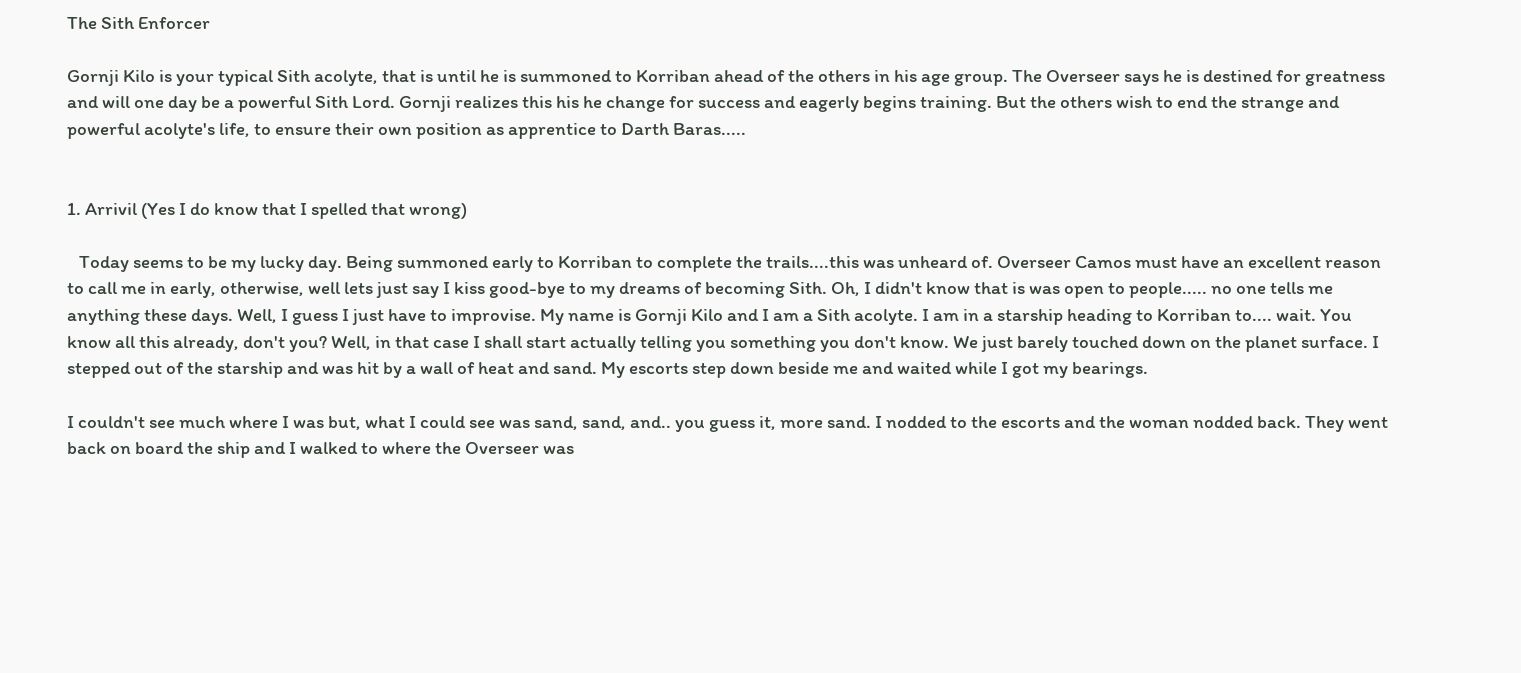The Sith Enforcer

Gornji Kilo is your typical Sith acolyte, that is until he is summoned to Korriban ahead of the others in his age group. The Overseer says he is destined for greatness and will one day be a powerful Sith Lord. Gornji realizes this his he change for success and eagerly begins training. But the others wish to end the strange and powerful acolyte's life, to ensure their own position as apprentice to Darth Baras.....


1. Arrivil (Yes I do know that I spelled that wrong)

   Today seems to be my lucky day. Being summoned early to Korriban to complete the trails....this was unheard of. Overseer Camos must have an excellent reason to call me in early, otherwise, well lets just say I kiss good-bye to my dreams of becoming Sith. Oh, I didn't know that is was open to people..... no one tells me anything these days. Well, I guess I just have to improvise. My name is Gornji Kilo and I am a Sith acolyte. I am in a starship heading to Korriban to.... wait. You know all this already, don't you? Well, in that case I shall start actually telling you something you don't know. We just barely touched down on the planet surface. I stepped out of the starship and was hit by a wall of heat and sand. My escorts step down beside me and waited while I got my bearings.

I couldn't see much where I was but, what I could see was sand, sand, and.. you guess it, more sand. I nodded to the escorts and the woman nodded back. They went back on board the ship and I walked to where the Overseer was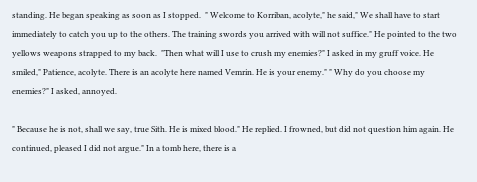standing. He began speaking as soon as I stopped.  " Welcome to Korriban, acolyte," he said," We shall have to start immediately to catch you up to the others. The training swords you arrived with will not suffice." He pointed to the two yellows weapons strapped to my back.  "Then what will I use to crush my enemies?" I asked in my gruff voice. He smiled," Patience, acolyte. There is an acolyte here named Vemrin. He is your enemy." " Why do you choose my enemies?" I asked, annoyed.

" Because he is not, shall we say, true Sith. He is mixed blood." He replied. I frowned, but did not question him again. He continued, pleased I did not argue." In a tomb here, there is a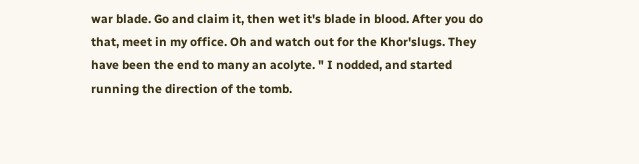war blade. Go and claim it, then wet it's blade in blood. After you do that, meet in my office. Oh and watch out for the Khor'slugs. They have been the end to many an acolyte. " I nodded, and started running the direction of the tomb.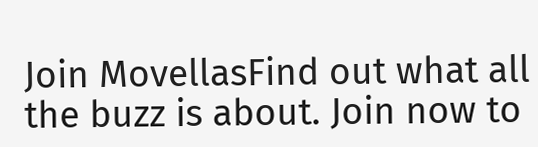Join MovellasFind out what all the buzz is about. Join now to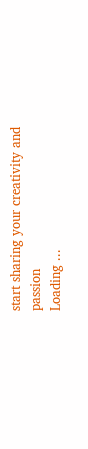start sharing your creativity and passion
Loading ...